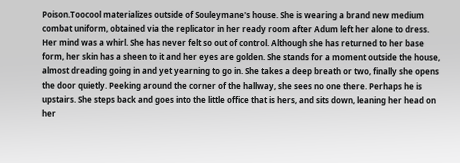Poison.Toocool materializes outside of Souleymane's house. She is wearing a brand new medium combat uniform, obtained via the replicator in her ready room after Adum left her alone to dress. Her mind was a whirl. She has never felt so out of control. Although she has returned to her base form, her skin has a sheen to it and her eyes are golden. She stands for a moment outside the house, almost dreading going in and yet yearning to go in. She takes a deep breath or two, finally she opens the door quietly. Peeking around the corner of the hallway, she sees no one there. Perhaps he is upstairs. She steps back and goes into the little office that is hers, and sits down, leaning her head on her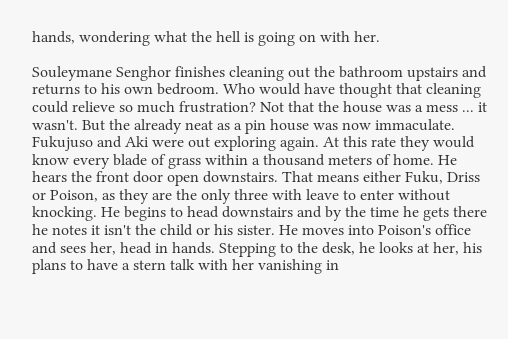hands, wondering what the hell is going on with her.

Souleymane Senghor finishes cleaning out the bathroom upstairs and returns to his own bedroom. Who would have thought that cleaning could relieve so much frustration? Not that the house was a mess ... it wasn't. But the already neat as a pin house was now immaculate. Fukujuso and Aki were out exploring again. At this rate they would know every blade of grass within a thousand meters of home. He hears the front door open downstairs. That means either Fuku, Driss or Poison, as they are the only three with leave to enter without knocking. He begins to head downstairs and by the time he gets there he notes it isn't the child or his sister. He moves into Poison's office and sees her, head in hands. Stepping to the desk, he looks at her, his plans to have a stern talk with her vanishing in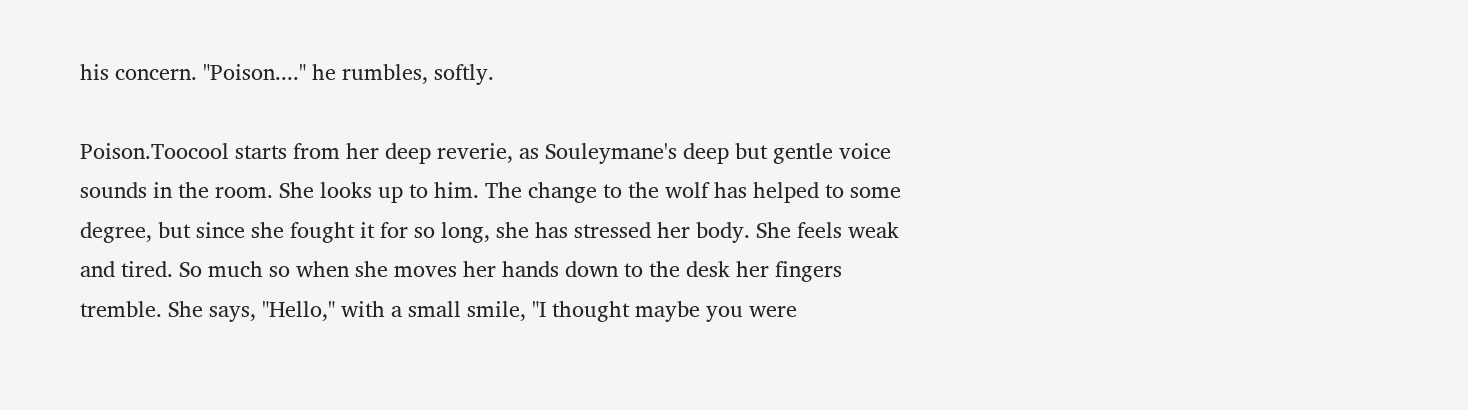his concern. "Poison...." he rumbles, softly.

Poison.Toocool starts from her deep reverie, as Souleymane's deep but gentle voice sounds in the room. She looks up to him. The change to the wolf has helped to some degree, but since she fought it for so long, she has stressed her body. She feels weak and tired. So much so when she moves her hands down to the desk her fingers tremble. She says, "Hello," with a small smile, "I thought maybe you were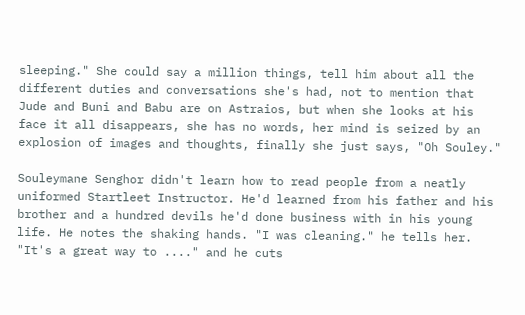sleeping." She could say a million things, tell him about all the different duties and conversations she's had, not to mention that Jude and Buni and Babu are on Astraios, but when she looks at his face it all disappears, she has no words, her mind is seized by an explosion of images and thoughts, finally she just says, "Oh Souley."

Souleymane Senghor didn't learn how to read people from a neatly uniformed Startleet Instructor. He'd learned from his father and his brother and a hundred devils he'd done business with in his young life. He notes the shaking hands. "I was cleaning." he tells her. "It's a great way to ...." and he cuts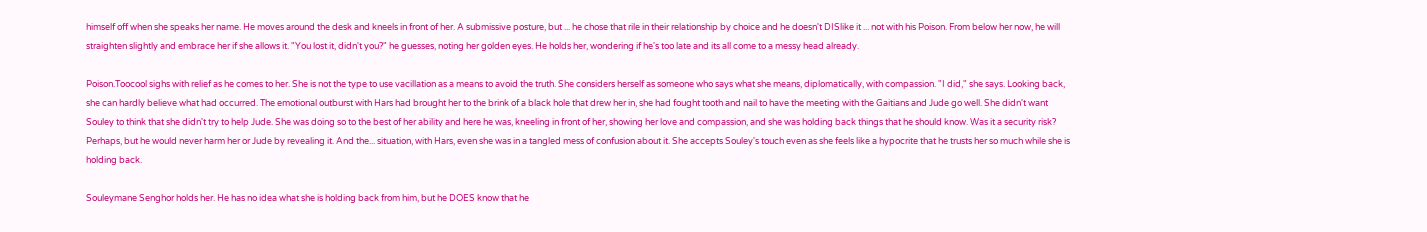himself off when she speaks her name. He moves around the desk and kneels in front of her. A submissive posture, but ... he chose that rile in their relationship by choice and he doesn't DISlike it ... not with his Poison. From below her now, he will straighten slightly and embrace her if she allows it. "You lost it, didn't you?" he guesses, noting her golden eyes. He holds her, wondering if he's too late and its all come to a messy head already.

Poison.Toocool sighs with relief as he comes to her. She is not the type to use vacillation as a means to avoid the truth. She considers herself as someone who says what she means, diplomatically, with compassion. "I did," she says. Looking back, she can hardly believe what had occurred. The emotional outburst with Hars had brought her to the brink of a black hole that drew her in, she had fought tooth and nail to have the meeting with the Gaitians and Jude go well. She didn't want Souley to think that she didn't try to help Jude. She was doing so to the best of her ability and here he was, kneeling in front of her, showing her love and compassion, and she was holding back things that he should know. Was it a security risk? Perhaps, but he would never harm her or Jude by revealing it. And the... situation, with Hars, even she was in a tangled mess of confusion about it. She accepts Souley's touch even as she feels like a hypocrite that he trusts her so much while she is holding back.

Souleymane Senghor holds her. He has no idea what she is holding back from him, but he DOES know that he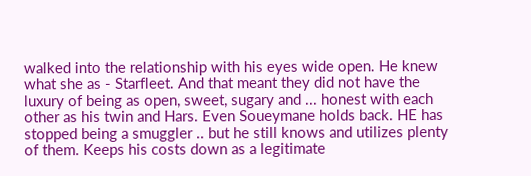walked into the relationship with his eyes wide open. He knew what she as - Starfleet. And that meant they did not have the luxury of being as open, sweet, sugary and ... honest with each other as his twin and Hars. Even Soueymane holds back. HE has stopped being a smuggler .. but he still knows and utilizes plenty of them. Keeps his costs down as a legitimate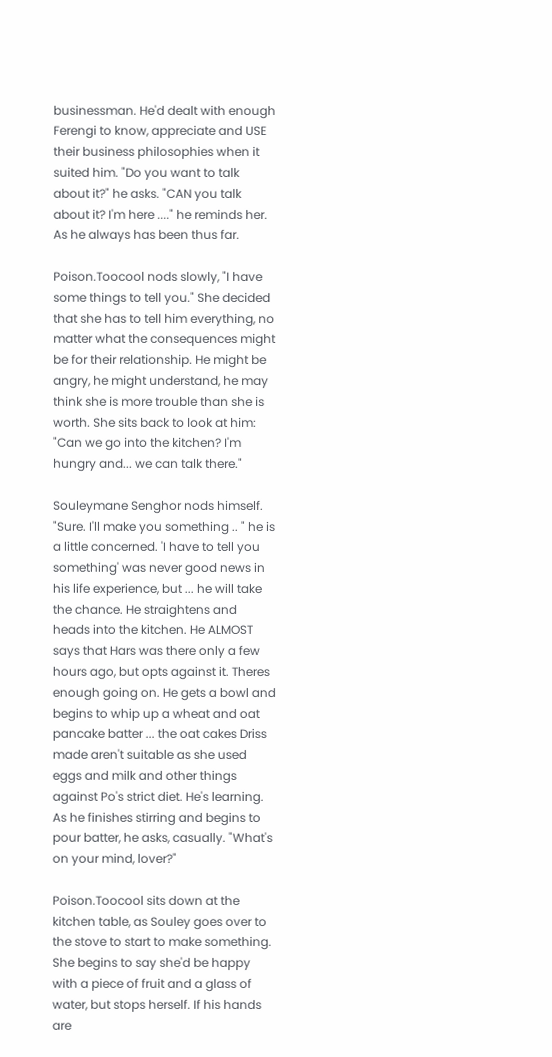businessman. He'd dealt with enough Ferengi to know, appreciate and USE their business philosophies when it suited him. "Do you want to talk about it?" he asks. "CAN you talk about it? I'm here ...." he reminds her. As he always has been thus far.

Poison.Toocool nods slowly, "I have some things to tell you." She decided that she has to tell him everything, no matter what the consequences might be for their relationship. He might be angry, he might understand, he may think she is more trouble than she is worth. She sits back to look at him: "Can we go into the kitchen? I'm hungry and... we can talk there."

Souleymane Senghor nods himself. "Sure. I'll make you something .. " he is a little concerned. 'I have to tell you something' was never good news in his life experience, but ... he will take the chance. He straightens and heads into the kitchen. He ALMOST says that Hars was there only a few hours ago, but opts against it. Theres enough going on. He gets a bowl and begins to whip up a wheat and oat pancake batter ... the oat cakes Driss made aren't suitable as she used eggs and milk and other things against Po's strict diet. He's learning. As he finishes stirring and begins to pour batter, he asks, casually. "What's on your mind, lover?"

Poison.Toocool sits down at the kitchen table, as Souley goes over to the stove to start to make something. She begins to say she'd be happy with a piece of fruit and a glass of water, but stops herself. If his hands are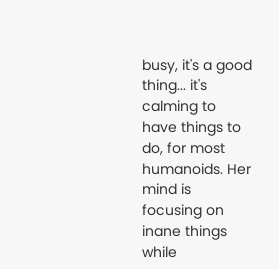busy, it's a good thing... it's calming to have things to do, for most humanoids. Her mind is focusing on inane things while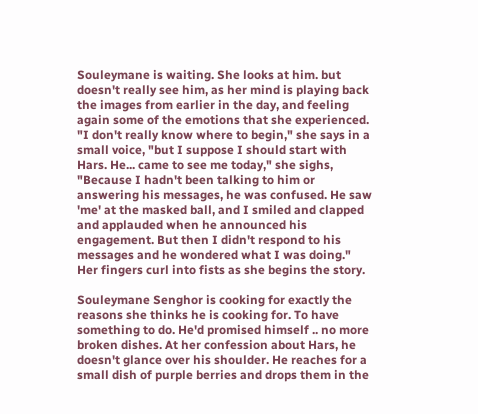Souleymane is waiting. She looks at him. but doesn't really see him, as her mind is playing back the images from earlier in the day, and feeling again some of the emotions that she experienced. "I don't really know where to begin," she says in a small voice, "but I suppose I should start with Hars. He... came to see me today," she sighs, "Because I hadn't been talking to him or answering his messages, he was confused. He saw 'me' at the masked ball, and I smiled and clapped and applauded when he announced his engagement. But then I didn't respond to his messages and he wondered what I was doing." Her fingers curl into fists as she begins the story.

Souleymane Senghor is cooking for exactly the reasons she thinks he is cooking for. To have something to do. He'd promised himself .. no more broken dishes. At her confession about Hars, he doesn't glance over his shoulder. He reaches for a small dish of purple berries and drops them in the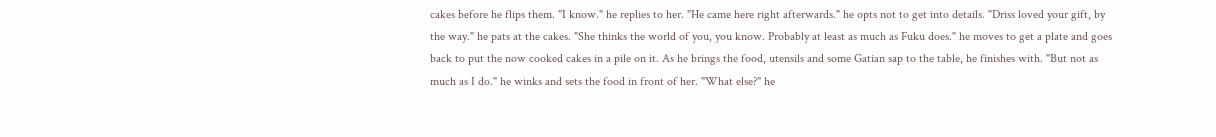cakes before he flips them. "I know." he replies to her. "He came here right afterwards." he opts not to get into details. "Driss loved your gift, by the way." he pats at the cakes. "She thinks the world of you, you know. Probably at least as much as Fuku does." he moves to get a plate and goes back to put the now cooked cakes in a pile on it. As he brings the food, utensils and some Gatian sap to the table, he finishes with. "But not as much as I do." he winks and sets the food in front of her. "What else?" he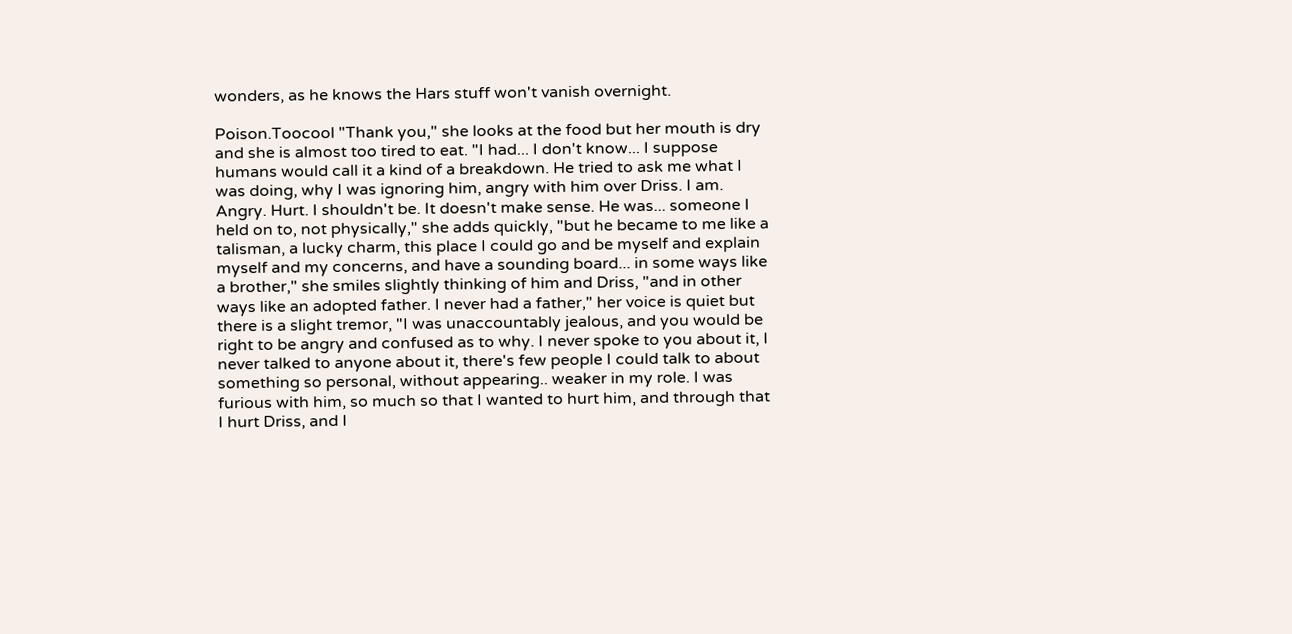wonders, as he knows the Hars stuff won't vanish overnight.

Poison.Toocool "Thank you," she looks at the food but her mouth is dry and she is almost too tired to eat. "I had... I don't know... I suppose humans would call it a kind of a breakdown. He tried to ask me what I was doing, why I was ignoring him, angry with him over Driss. I am. Angry. Hurt. I shouldn't be. It doesn't make sense. He was... someone I held on to, not physically," she adds quickly, "but he became to me like a talisman, a lucky charm, this place I could go and be myself and explain myself and my concerns, and have a sounding board... in some ways like a brother," she smiles slightly thinking of him and Driss, "and in other ways like an adopted father. I never had a father," her voice is quiet but there is a slight tremor, "I was unaccountably jealous, and you would be right to be angry and confused as to why. I never spoke to you about it, I never talked to anyone about it, there's few people I could talk to about something so personal, without appearing.. weaker in my role. I was furious with him, so much so that I wanted to hurt him, and through that I hurt Driss, and I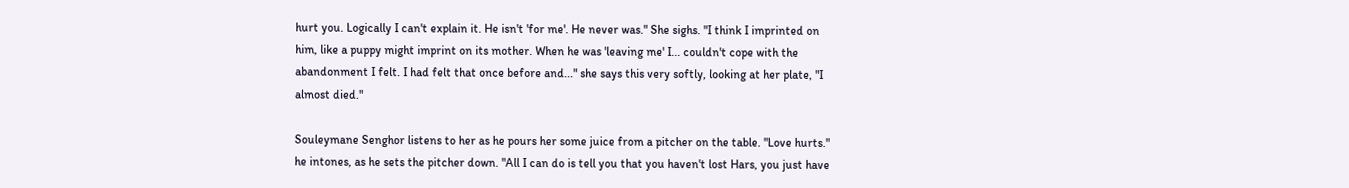hurt you. Logically I can't explain it. He isn't 'for me'. He never was." She sighs. "I think I imprinted on him, like a puppy might imprint on its mother. When he was 'leaving me' I... couldn't cope with the abandonment I felt. I had felt that once before and..." she says this very softly, looking at her plate, "I almost died."

Souleymane Senghor listens to her as he pours her some juice from a pitcher on the table. "Love hurts." he intones, as he sets the pitcher down. "All I can do is tell you that you haven't lost Hars, you just have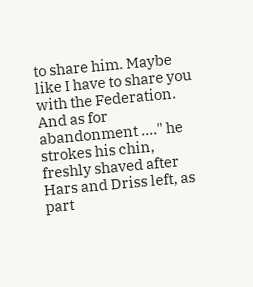to share him. Maybe like I have to share you with the Federation. And as for abandonment ...." he strokes his chin, freshly shaved after Hars and Driss left, as part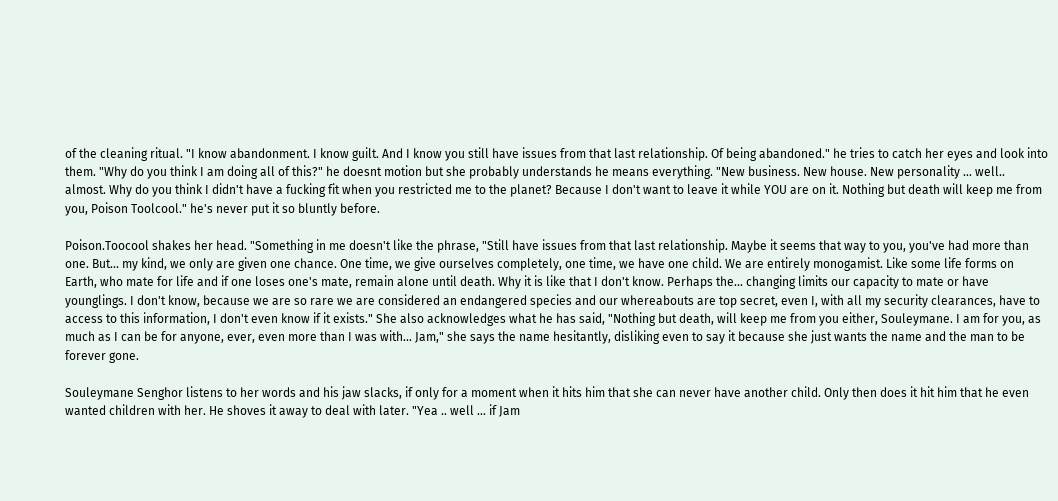of the cleaning ritual. "I know abandonment. I know guilt. And I know you still have issues from that last relationship. Of being abandoned." he tries to catch her eyes and look into them. "Why do you think I am doing all of this?" he doesnt motion but she probably understands he means everything. "New business. New house. New personality ... well.. almost. Why do you think I didn't have a fucking fit when you restricted me to the planet? Because I don't want to leave it while YOU are on it. Nothing but death will keep me from you, Poison Toolcool." he's never put it so bluntly before.

Poison.Toocool shakes her head. "Something in me doesn't like the phrase, "Still have issues from that last relationship. Maybe it seems that way to you, you've had more than one. But... my kind, we only are given one chance. One time, we give ourselves completely, one time, we have one child. We are entirely monogamist. Like some life forms on Earth, who mate for life and if one loses one's mate, remain alone until death. Why it is like that I don't know. Perhaps the... changing limits our capacity to mate or have younglings. I don't know, because we are so rare we are considered an endangered species and our whereabouts are top secret, even I, with all my security clearances, have to access to this information, I don't even know if it exists." She also acknowledges what he has said, "Nothing but death, will keep me from you either, Souleymane. I am for you, as much as I can be for anyone, ever, even more than I was with... Jam," she says the name hesitantly, disliking even to say it because she just wants the name and the man to be forever gone.

Souleymane Senghor listens to her words and his jaw slacks, if only for a moment when it hits him that she can never have another child. Only then does it hit him that he even wanted children with her. He shoves it away to deal with later. "Yea .. well ... if Jam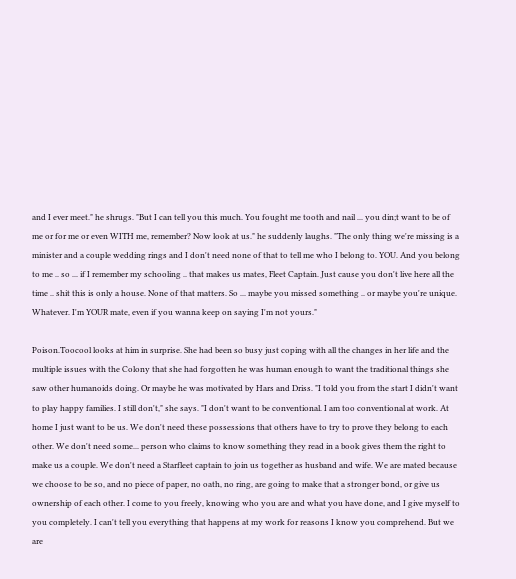and I ever meet." he shrugs. "But I can tell you this much. You fought me tooth and nail ... you din;t want to be of me or for me or even WITH me, remember? Now look at us." he suddenly laughs. "The only thing we're missing is a minister and a couple wedding rings and I don't need none of that to tell me who I belong to. YOU. And you belong to me .. so ... if I remember my schooling .. that makes us mates, Fleet Captain. Just cause you don't live here all the time .. shit this is only a house. None of that matters. So ... maybe you missed something .. or maybe you're unique. Whatever. I'm YOUR mate, even if you wanna keep on saying I'm not yours."

Poison.Toocool looks at him in surprise. She had been so busy just coping with all the changes in her life and the multiple issues with the Colony that she had forgotten he was human enough to want the traditional things she saw other humanoids doing. Or maybe he was motivated by Hars and Driss. "I told you from the start I didn't want to play happy families. I still don't," she says. "I don't want to be conventional. I am too conventional at work. At home I just want to be us. We don't need these possessions that others have to try to prove they belong to each other. We don't need some... person who claims to know something they read in a book gives them the right to make us a couple. We don't need a Starfleet captain to join us together as husband and wife. We are mated because we choose to be so, and no piece of paper, no oath, no ring, are going to make that a stronger bond, or give us ownership of each other. I come to you freely, knowing who you are and what you have done, and I give myself to you completely. I can't tell you everything that happens at my work for reasons I know you comprehend. But we are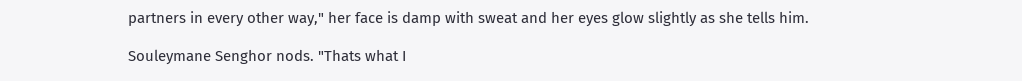partners in every other way," her face is damp with sweat and her eyes glow slightly as she tells him.

Souleymane Senghor nods. "Thats what I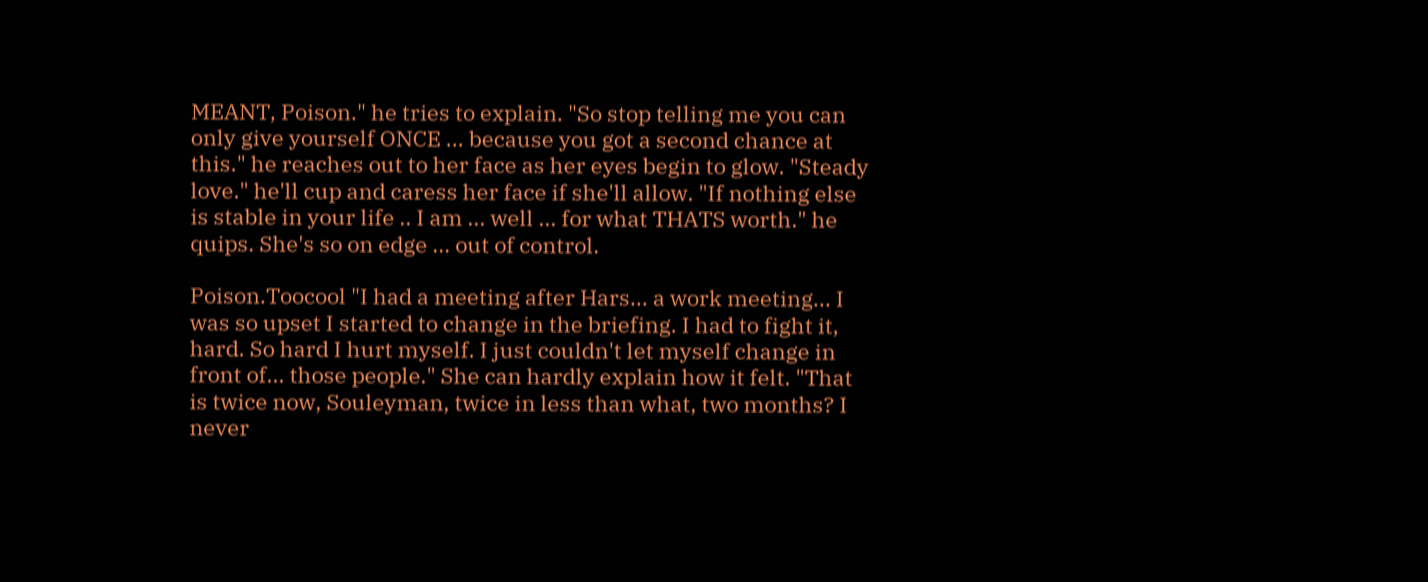MEANT, Poison." he tries to explain. "So stop telling me you can only give yourself ONCE ... because you got a second chance at this." he reaches out to her face as her eyes begin to glow. "Steady love." he'll cup and caress her face if she'll allow. "If nothing else is stable in your life .. I am ... well ... for what THATS worth." he quips. She's so on edge ... out of control.

Poison.Toocool "I had a meeting after Hars... a work meeting... I was so upset I started to change in the briefing. I had to fight it, hard. So hard I hurt myself. I just couldn't let myself change in front of... those people." She can hardly explain how it felt. "That is twice now, Souleyman, twice in less than what, two months? I never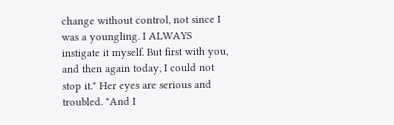change without control, not since I was a youngling. I ALWAYS instigate it myself. But first with you, and then again today, I could not stop it." Her eyes are serious and troubled. "And I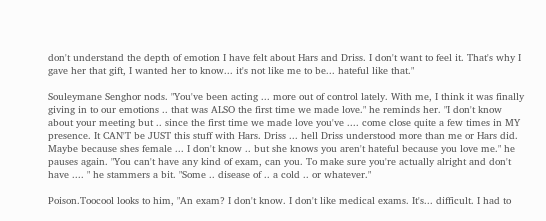don't understand the depth of emotion I have felt about Hars and Driss. I don't want to feel it. That's why I gave her that gift, I wanted her to know... it's not like me to be... hateful like that."

Souleymane Senghor nods. "You've been acting ... more out of control lately. With me, I think it was finally giving in to our emotions .. that was ALSO the first time we made love." he reminds her. "I don't know about your meeting but .. since the first time we made love you've .... come close quite a few times in MY presence. It CAN'T be JUST this stuff with Hars. Driss ... hell Driss understood more than me or Hars did. Maybe because shes female ... I don't know .. but she knows you aren't hateful because you love me." he pauses again. "You can't have any kind of exam, can you. To make sure you're actually alright and don't have .... " he stammers a bit. "Some .. disease of .. a cold .. or whatever."

Poison.Toocool looks to him, "An exam? I don't know. I don't like medical exams. It's... difficult. I had to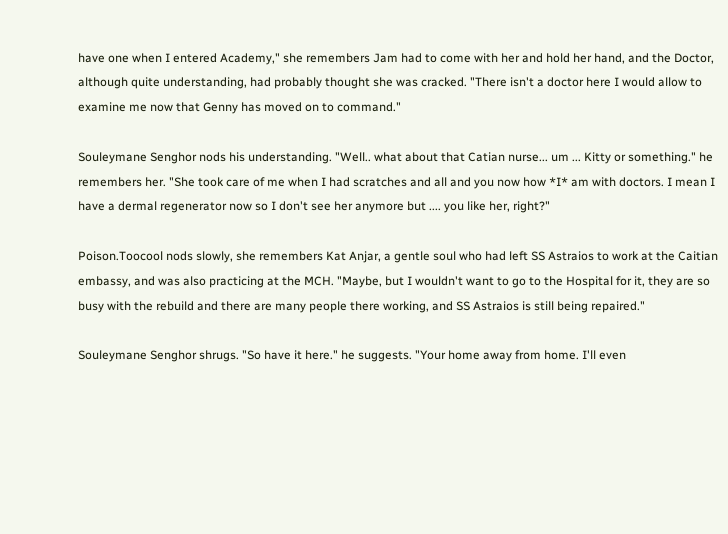have one when I entered Academy," she remembers Jam had to come with her and hold her hand, and the Doctor, although quite understanding, had probably thought she was cracked. "There isn't a doctor here I would allow to examine me now that Genny has moved on to command."

Souleymane Senghor nods his understanding. "Well.. what about that Catian nurse... um ... Kitty or something." he remembers her. "She took care of me when I had scratches and all and you now how *I* am with doctors. I mean I have a dermal regenerator now so I don't see her anymore but .... you like her, right?"

Poison.Toocool nods slowly, she remembers Kat Anjar, a gentle soul who had left SS Astraios to work at the Caitian embassy, and was also practicing at the MCH. "Maybe, but I wouldn't want to go to the Hospital for it, they are so busy with the rebuild and there are many people there working, and SS Astraios is still being repaired."

Souleymane Senghor shrugs. "So have it here." he suggests. "Your home away from home. I'll even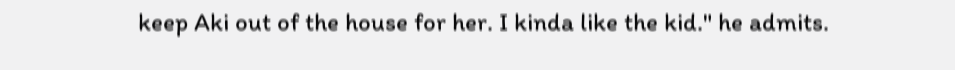keep Aki out of the house for her. I kinda like the kid." he admits.